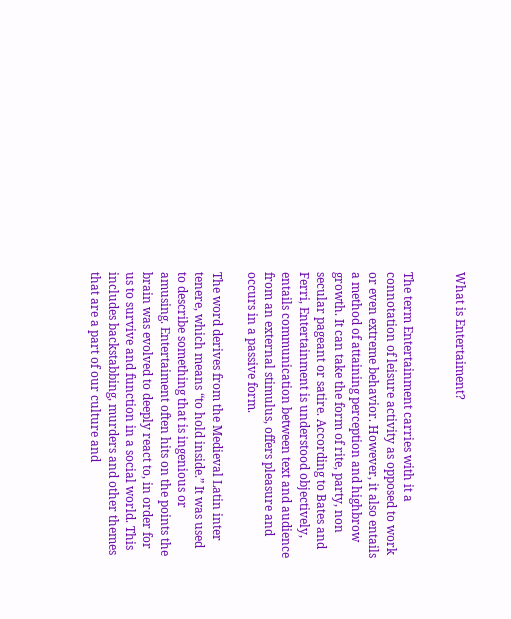What is Entertaiment?


The term Entertainment carries with it a connotation of leisure activity as opposed to work or even extreme behavior. However, it also entails a method of attaining perception and highbrow growth. It can take the form of rite, party, non secular pageant or satire. According to Bates and Ferri, Entertainment is understood objectively, entails communication between text and audience from an external stimulus, offers pleasure and occurs in a passive form.

The word derives from the Medieval Latin inter tenere, which means “to hold inside.” It was used to describe something that is ingenious or amusing. Entertaiment often hits on the points the brain was evolved to deeply react to, in order for us to survive and function in a social world. This includes backstabbing, murders and other themes that are a part of our culture and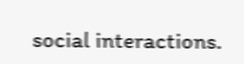social interactions.